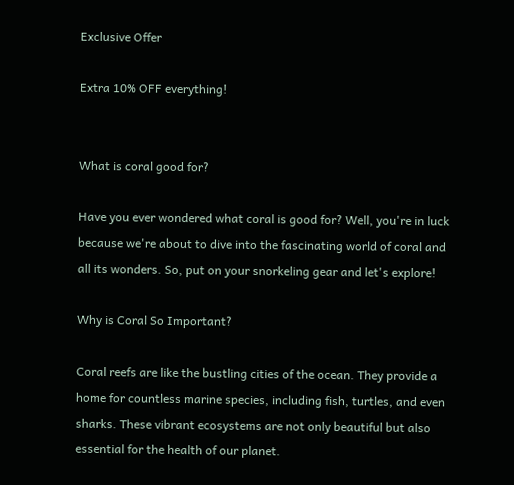Exclusive Offer

Extra 10% OFF everything!


What is coral good for?

Have you ever wondered what coral is good for? Well, you're in luck because we're about to dive into the fascinating world of coral and all its wonders. So, put on your snorkeling gear and let's explore!

Why is Coral So Important?

Coral reefs are like the bustling cities of the ocean. They provide a home for countless marine species, including fish, turtles, and even sharks. These vibrant ecosystems are not only beautiful but also essential for the health of our planet.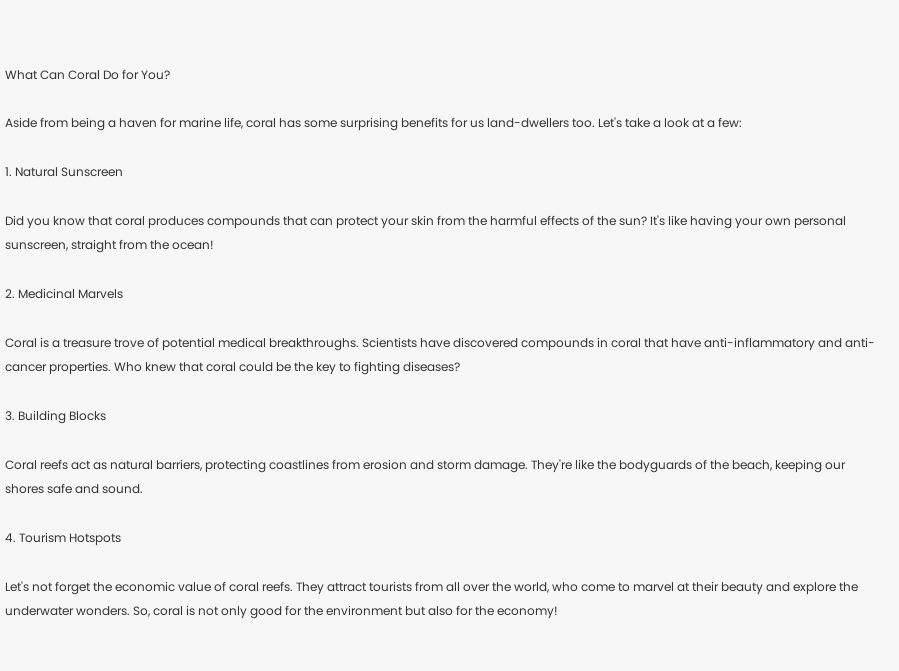What Can Coral Do for You?

Aside from being a haven for marine life, coral has some surprising benefits for us land-dwellers too. Let's take a look at a few:

1. Natural Sunscreen

Did you know that coral produces compounds that can protect your skin from the harmful effects of the sun? It's like having your own personal sunscreen, straight from the ocean!

2. Medicinal Marvels

Coral is a treasure trove of potential medical breakthroughs. Scientists have discovered compounds in coral that have anti-inflammatory and anti-cancer properties. Who knew that coral could be the key to fighting diseases?

3. Building Blocks

Coral reefs act as natural barriers, protecting coastlines from erosion and storm damage. They're like the bodyguards of the beach, keeping our shores safe and sound.

4. Tourism Hotspots

Let's not forget the economic value of coral reefs. They attract tourists from all over the world, who come to marvel at their beauty and explore the underwater wonders. So, coral is not only good for the environment but also for the economy!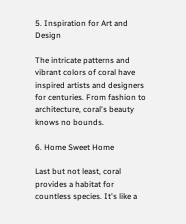5. Inspiration for Art and Design

The intricate patterns and vibrant colors of coral have inspired artists and designers for centuries. From fashion to architecture, coral's beauty knows no bounds.

6. Home Sweet Home

Last but not least, coral provides a habitat for countless species. It's like a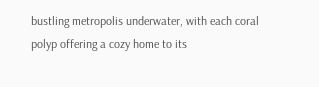bustling metropolis underwater, with each coral polyp offering a cozy home to its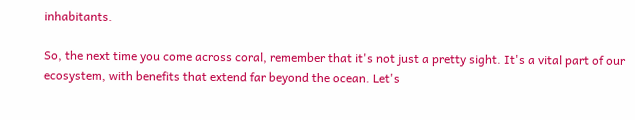inhabitants.

So, the next time you come across coral, remember that it's not just a pretty sight. It's a vital part of our ecosystem, with benefits that extend far beyond the ocean. Let's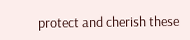protect and cherish these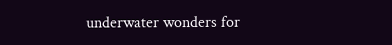underwater wonders for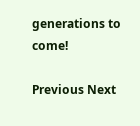generations to come!

Previous Next